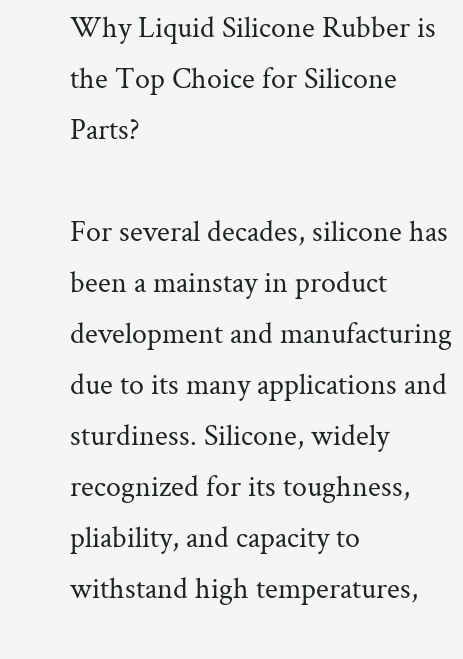Why Liquid Silicone Rubber is the Top Choice for Silicone Parts?

For several decades, silicone has been a mainstay in product development and manufacturing due to its many applications and sturdiness. Silicone, widely recognized for its toughness, pliability, and capacity to withstand high temperatures,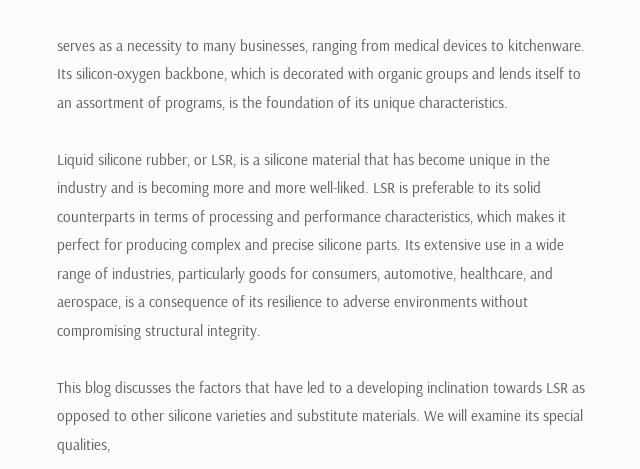serves as a necessity to many businesses, ranging from medical devices to kitchenware. Its silicon-oxygen backbone, which is decorated with organic groups and lends itself to an assortment of programs, is the foundation of its unique characteristics.

Liquid silicone rubber, or LSR, is a silicone material that has become unique in the industry and is becoming more and more well-liked. LSR is preferable to its solid counterparts in terms of processing and performance characteristics, which makes it perfect for producing complex and precise silicone parts. Its extensive use in a wide range of industries, particularly goods for consumers, automotive, healthcare, and aerospace, is a consequence of its resilience to adverse environments without compromising structural integrity.

This blog discusses the factors that have led to a developing inclination towards LSR as opposed to other silicone varieties and substitute materials. We will examine its special qualities,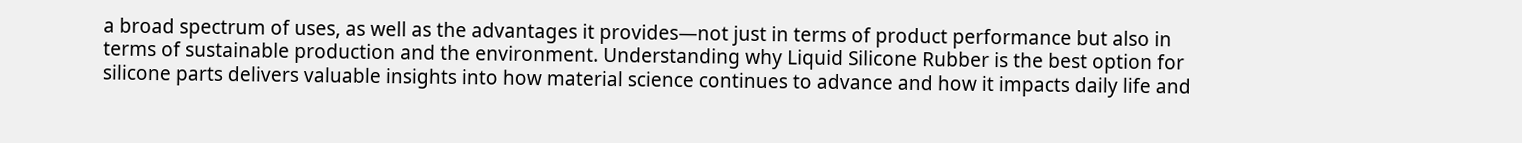a broad spectrum of uses, as well as the advantages it provides—not just in terms of product performance but also in terms of sustainable production and the environment. Understanding why Liquid Silicone Rubber is the best option for silicone parts delivers valuable insights into how material science continues to advance and how it impacts daily life and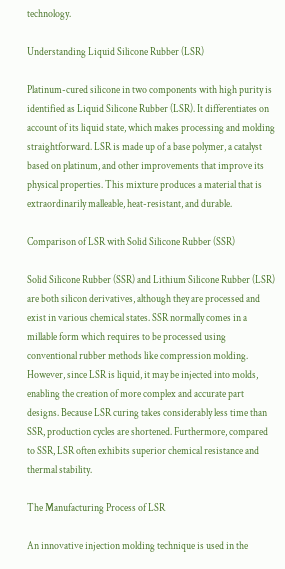technology.

Understanding Liquid Silicone Rubber (LSR)

Platinum-cured silicone in two components with high purity is identified as Liquid Silicone Rubber (LSR). It differentiates on account of its liquid state, which makes processing and molding straightforward. LSR is made up of a base polymer, a catalyst based on platinum, and other improvements that improve its physical properties. This mixture produces a material that is extraordinarily malleable, heat-resistant, and durable.

Comparison of LSR with Solid Silicone Rubber (SSR)

Solid Silicone Rubber (SSR) and Lithium Silicone Rubber (LSR) are both silicon derivatives, although they are processed and exist in various chemical states. SSR normally comes in a millable form which requires to be processed using conventional rubber methods like compression molding. However, since LSR is liquid, it may be injected into molds, enabling the creation of more complex and accurate part designs. Because LSR curing takes considerably less time than SSR, production cycles are shortened. Furthermore, compared to SSR, LSR often exhibits superior chemical resistance and thermal stability.

The Manufacturing Process of LSR

An innovative injection molding technique is used in the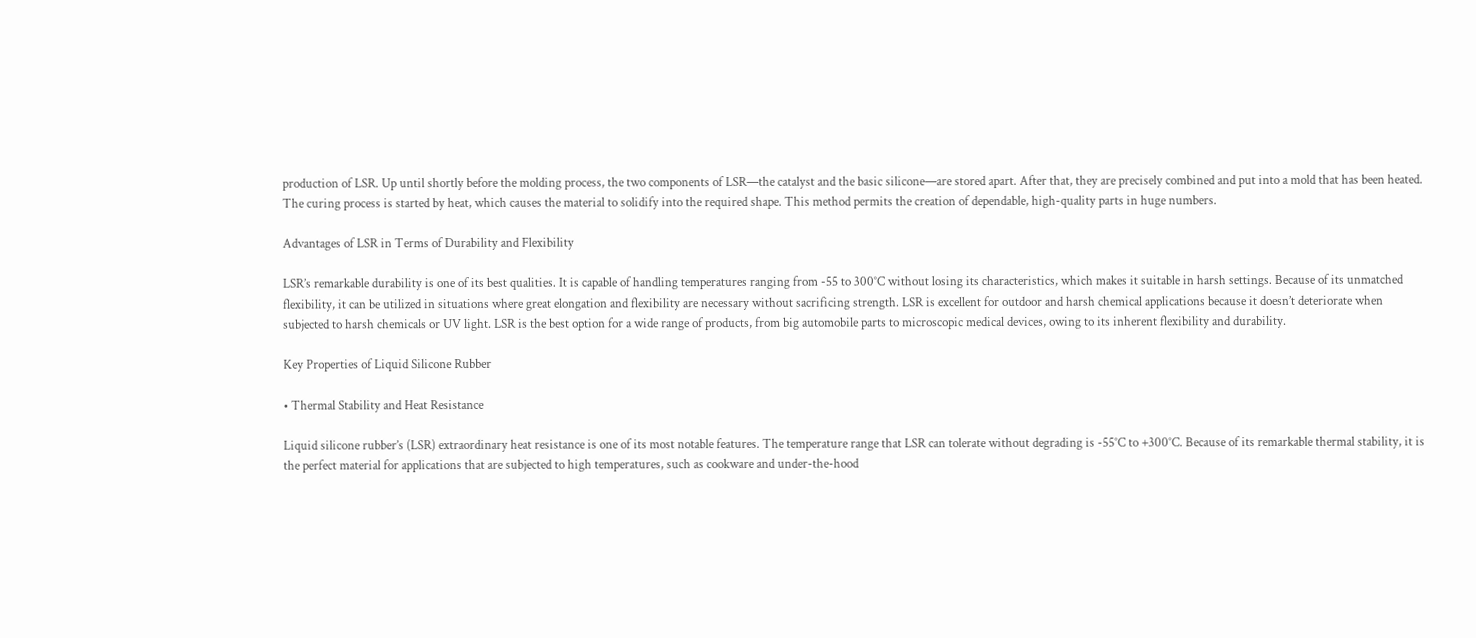production of LSR. Up until shortly before the molding process, the two components of LSR—the catalyst and the basic silicone—are stored apart. After that, they are precisely combined and put into a mold that has been heated. The curing process is started by heat, which causes the material to solidify into the required shape. This method permits the creation of dependable, high-quality parts in huge numbers.

Advantages of LSR in Terms of Durability and Flexibility

LSR’s remarkable durability is one of its best qualities. It is capable of handling temperatures ranging from -55 to 300°C without losing its characteristics, which makes it suitable in harsh settings. Because of its unmatched flexibility, it can be utilized in situations where great elongation and flexibility are necessary without sacrificing strength. LSR is excellent for outdoor and harsh chemical applications because it doesn’t deteriorate when subjected to harsh chemicals or UV light. LSR is the best option for a wide range of products, from big automobile parts to microscopic medical devices, owing to its inherent flexibility and durability.

Key Properties of Liquid Silicone Rubber

• Thermal Stability and Heat Resistance

Liquid silicone rubber’s (LSR) extraordinary heat resistance is one of its most notable features. The temperature range that LSR can tolerate without degrading is -55°C to +300°C. Because of its remarkable thermal stability, it is the perfect material for applications that are subjected to high temperatures, such as cookware and under-the-hood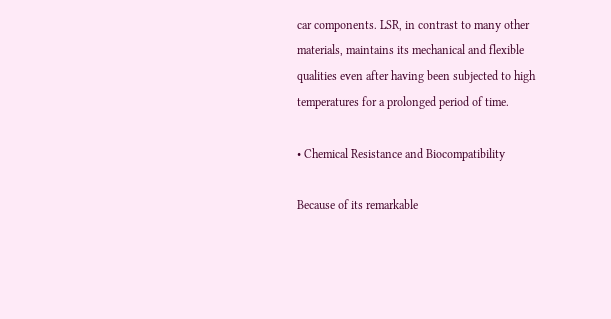car components. LSR, in contrast to many other materials, maintains its mechanical and flexible qualities even after having been subjected to high temperatures for a prolonged period of time.

• Chemical Resistance and Biocompatibility

Because of its remarkable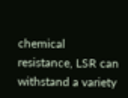chemical resistance, LSR can withstand a variety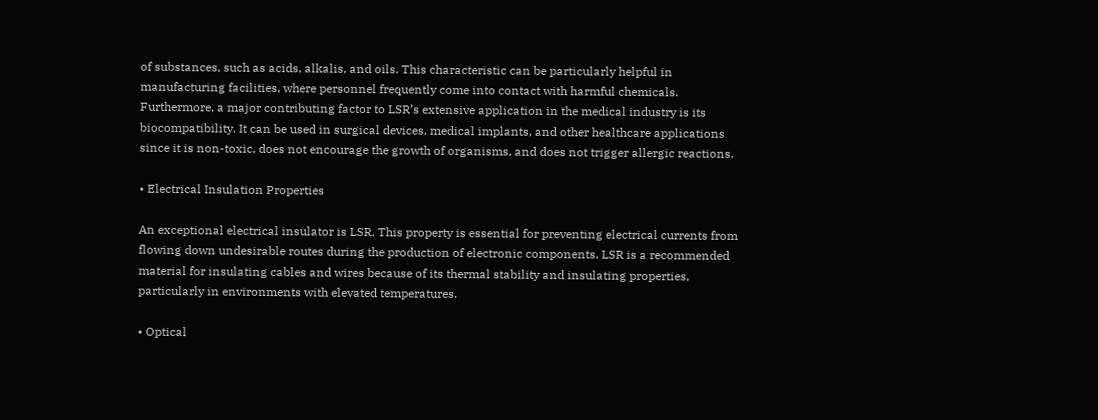of substances, such as acids, alkalis, and oils. This characteristic can be particularly helpful in manufacturing facilities, where personnel frequently come into contact with harmful chemicals. Furthermore, a major contributing factor to LSR’s extensive application in the medical industry is its biocompatibility. It can be used in surgical devices, medical implants, and other healthcare applications since it is non-toxic, does not encourage the growth of organisms, and does not trigger allergic reactions.

• Electrical Insulation Properties

An exceptional electrical insulator is LSR. This property is essential for preventing electrical currents from flowing down undesirable routes during the production of electronic components. LSR is a recommended material for insulating cables and wires because of its thermal stability and insulating properties, particularly in environments with elevated temperatures.

• Optical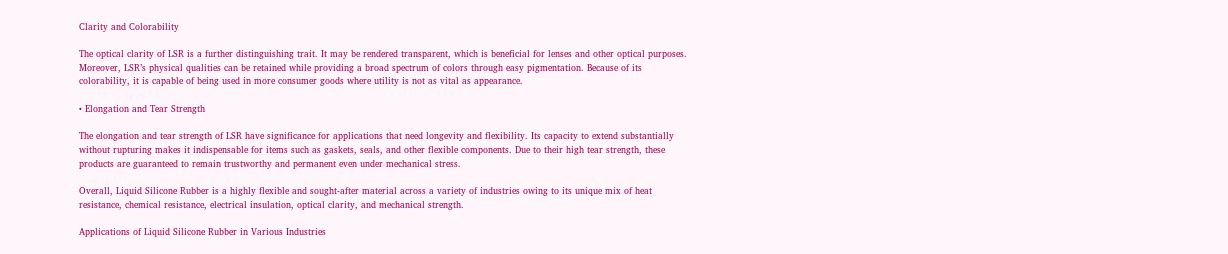Clarity and Colorability

The optical clarity of LSR is a further distinguishing trait. It may be rendered transparent, which is beneficial for lenses and other optical purposes. Moreover, LSR’s physical qualities can be retained while providing a broad spectrum of colors through easy pigmentation. Because of its colorability, it is capable of being used in more consumer goods where utility is not as vital as appearance.

• Elongation and Tear Strength

The elongation and tear strength of LSR have significance for applications that need longevity and flexibility. Its capacity to extend substantially without rupturing makes it indispensable for items such as gaskets, seals, and other flexible components. Due to their high tear strength, these products are guaranteed to remain trustworthy and permanent even under mechanical stress.

Overall, Liquid Silicone Rubber is a highly flexible and sought-after material across a variety of industries owing to its unique mix of heat resistance, chemical resistance, electrical insulation, optical clarity, and mechanical strength.

Applications of Liquid Silicone Rubber in Various Industries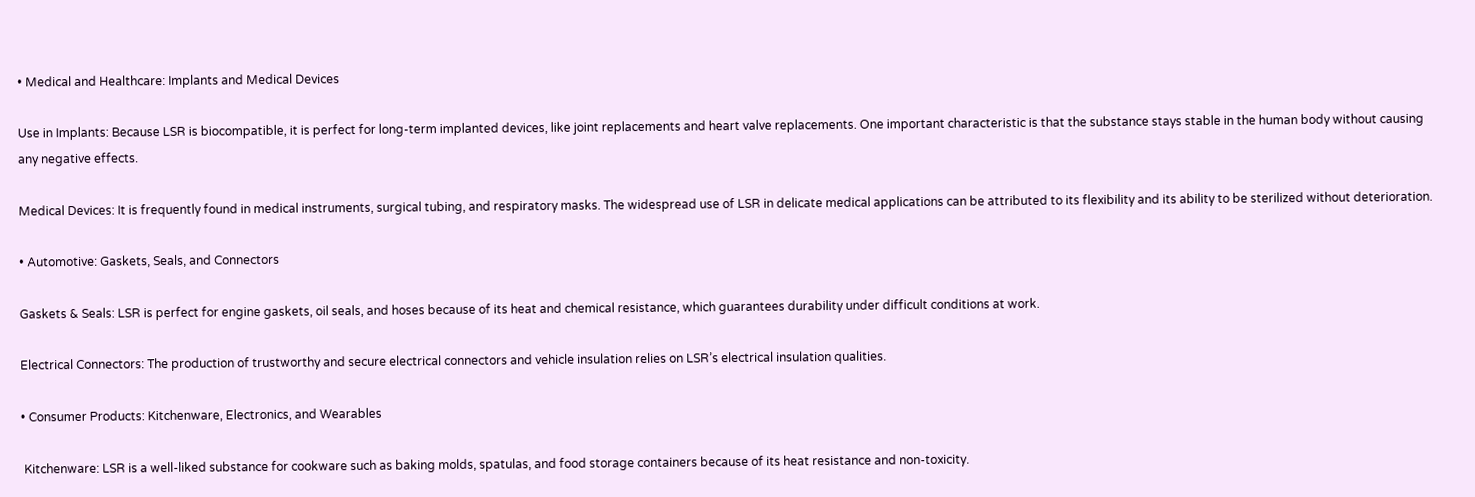• Medical and Healthcare: Implants and Medical Devices

Use in Implants: Because LSR is biocompatible, it is perfect for long-term implanted devices, like joint replacements and heart valve replacements. One important characteristic is that the substance stays stable in the human body without causing any negative effects.

Medical Devices: It is frequently found in medical instruments, surgical tubing, and respiratory masks. The widespread use of LSR in delicate medical applications can be attributed to its flexibility and its ability to be sterilized without deterioration.

• Automotive: Gaskets, Seals, and Connectors

Gaskets & Seals: LSR is perfect for engine gaskets, oil seals, and hoses because of its heat and chemical resistance, which guarantees durability under difficult conditions at work.

Electrical Connectors: The production of trustworthy and secure electrical connectors and vehicle insulation relies on LSR’s electrical insulation qualities.

• Consumer Products: Kitchenware, Electronics, and Wearables

 Kitchenware: LSR is a well-liked substance for cookware such as baking molds, spatulas, and food storage containers because of its heat resistance and non-toxicity.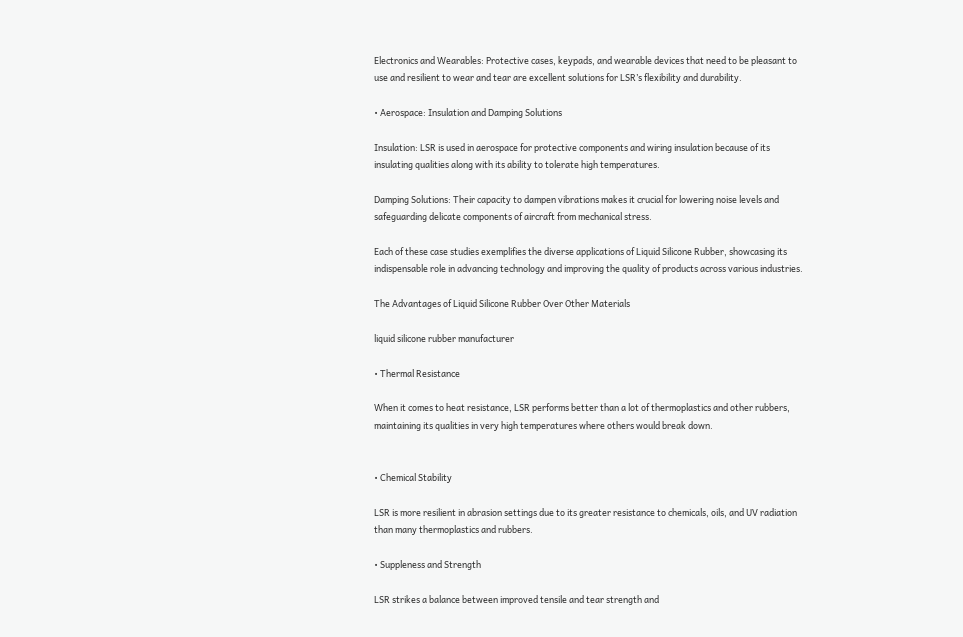Electronics and Wearables: Protective cases, keypads, and wearable devices that need to be pleasant to use and resilient to wear and tear are excellent solutions for LSR’s flexibility and durability.

• Aerospace: Insulation and Damping Solutions

Insulation: LSR is used in aerospace for protective components and wiring insulation because of its insulating qualities along with its ability to tolerate high temperatures.

Damping Solutions: Their capacity to dampen vibrations makes it crucial for lowering noise levels and safeguarding delicate components of aircraft from mechanical stress.

Each of these case studies exemplifies the diverse applications of Liquid Silicone Rubber, showcasing its indispensable role in advancing technology and improving the quality of products across various industries.

The Advantages of Liquid Silicone Rubber Over Other Materials

liquid silicone rubber manufacturer

• Thermal Resistance

When it comes to heat resistance, LSR performs better than a lot of thermoplastics and other rubbers, maintaining its qualities in very high temperatures where others would break down.


• Chemical Stability

LSR is more resilient in abrasion settings due to its greater resistance to chemicals, oils, and UV radiation than many thermoplastics and rubbers.

• Suppleness and Strength

LSR strikes a balance between improved tensile and tear strength and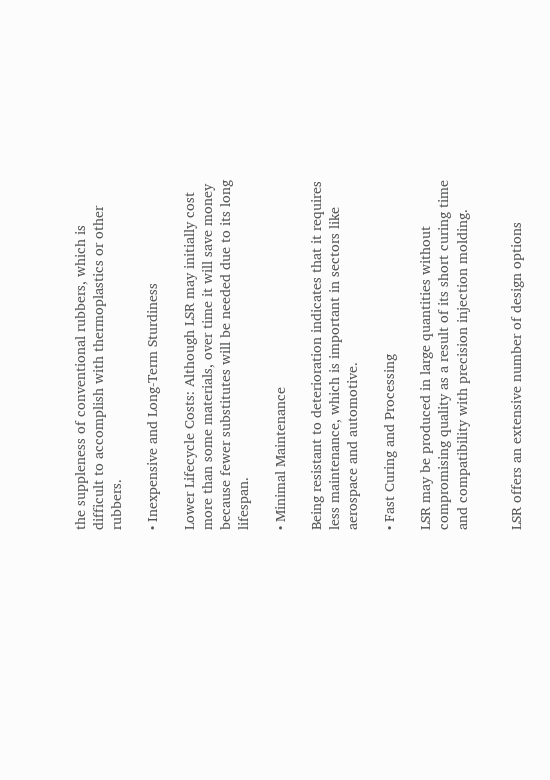the suppleness of conventional rubbers, which is difficult to accomplish with thermoplastics or other rubbers.

• Inexpensive and Long-Term Sturdiness

Lower Lifecycle Costs: Although LSR may initially cost more than some materials, over time it will save money because fewer substitutes will be needed due to its long lifespan.

• Minimal Maintenance

Being resistant to deterioration indicates that it requires less maintenance, which is important in sectors like aerospace and automotive.

• Fast Curing and Processing

LSR may be produced in large quantities without compromising quality as a result of its short curing time and compatibility with precision injection molding.


LSR offers an extensive number of design options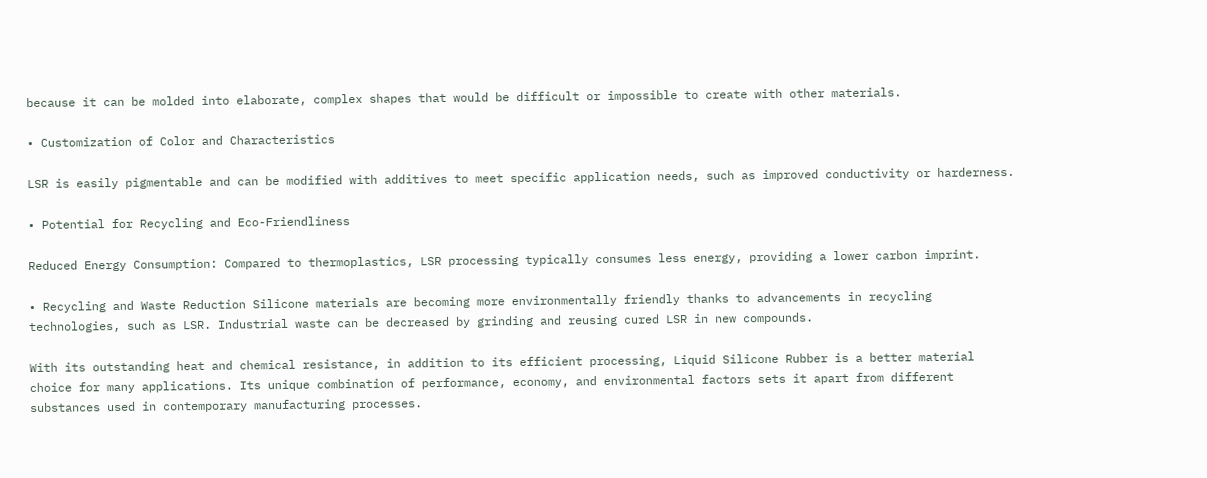because it can be molded into elaborate, complex shapes that would be difficult or impossible to create with other materials.

• Customization of Color and Characteristics

LSR is easily pigmentable and can be modified with additives to meet specific application needs, such as improved conductivity or harderness.

• Potential for Recycling and Eco-Friendliness

Reduced Energy Consumption: Compared to thermoplastics, LSR processing typically consumes less energy, providing a lower carbon imprint.

• Recycling and Waste Reduction Silicone materials are becoming more environmentally friendly thanks to advancements in recycling technologies, such as LSR. Industrial waste can be decreased by grinding and reusing cured LSR in new compounds.

With its outstanding heat and chemical resistance, in addition to its efficient processing, Liquid Silicone Rubber is a better material choice for many applications. Its unique combination of performance, economy, and environmental factors sets it apart from different substances used in contemporary manufacturing processes.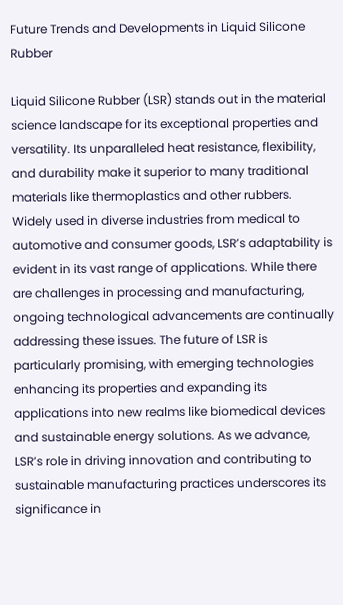Future Trends and Developments in Liquid Silicone Rubber

Liquid Silicone Rubber (LSR) stands out in the material science landscape for its exceptional properties and versatility. Its unparalleled heat resistance, flexibility, and durability make it superior to many traditional materials like thermoplastics and other rubbers. Widely used in diverse industries from medical to automotive and consumer goods, LSR’s adaptability is evident in its vast range of applications. While there are challenges in processing and manufacturing, ongoing technological advancements are continually addressing these issues. The future of LSR is particularly promising, with emerging technologies enhancing its properties and expanding its applications into new realms like biomedical devices and sustainable energy solutions. As we advance, LSR’s role in driving innovation and contributing to sustainable manufacturing practices underscores its significance in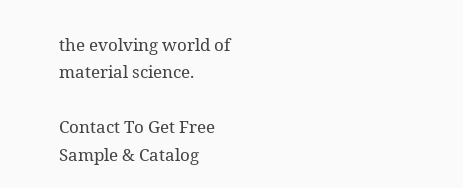the evolving world of material science.

Contact To Get Free Sample & Catalog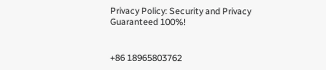Privacy Policy: Security and Privacy Guaranteed 100%!


+86 18965803762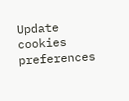Update cookies preferences